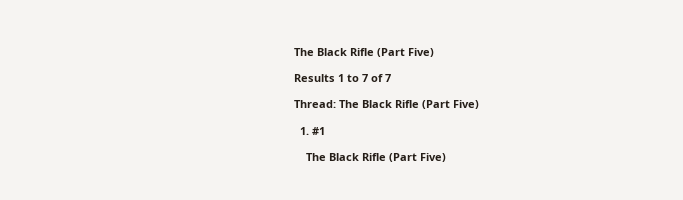The Black Rifle (Part Five)

Results 1 to 7 of 7

Thread: The Black Rifle (Part Five)

  1. #1

    The Black Rifle (Part Five)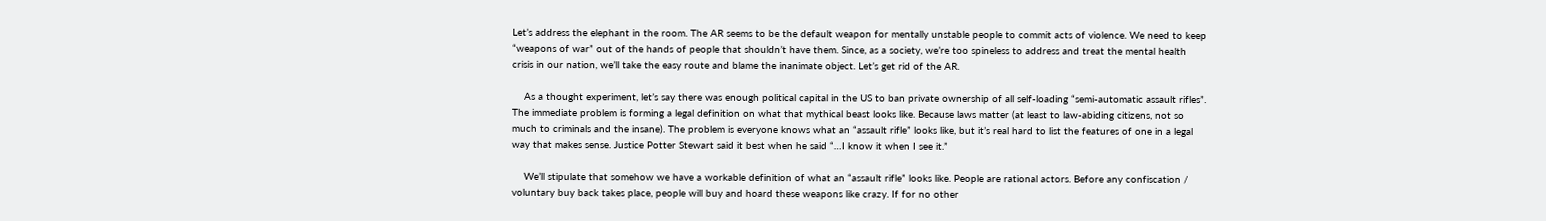Let’s address the elephant in the room. The AR seems to be the default weapon for mentally unstable people to commit acts of violence. We need to keep “weapons of war” out of the hands of people that shouldn’t have them. Since, as a society, we’re too spineless to address and treat the mental health crisis in our nation, we’ll take the easy route and blame the inanimate object. Let’s get rid of the AR.

    As a thought experiment, let’s say there was enough political capital in the US to ban private ownership of all self-loading “semi-automatic assault rifles”. The immediate problem is forming a legal definition on what that mythical beast looks like. Because laws matter (at least to law-abiding citizens, not so much to criminals and the insane). The problem is everyone knows what an “assault rifle” looks like, but it’s real hard to list the features of one in a legal way that makes sense. Justice Potter Stewart said it best when he said “…I know it when I see it.”

    We’ll stipulate that somehow we have a workable definition of what an “assault rifle” looks like. People are rational actors. Before any confiscation / voluntary buy back takes place, people will buy and hoard these weapons like crazy. If for no other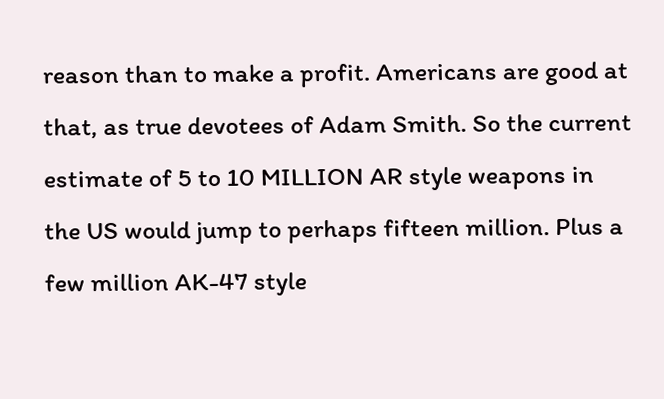reason than to make a profit. Americans are good at that, as true devotees of Adam Smith. So the current estimate of 5 to 10 MILLION AR style weapons in the US would jump to perhaps fifteen million. Plus a few million AK-47 style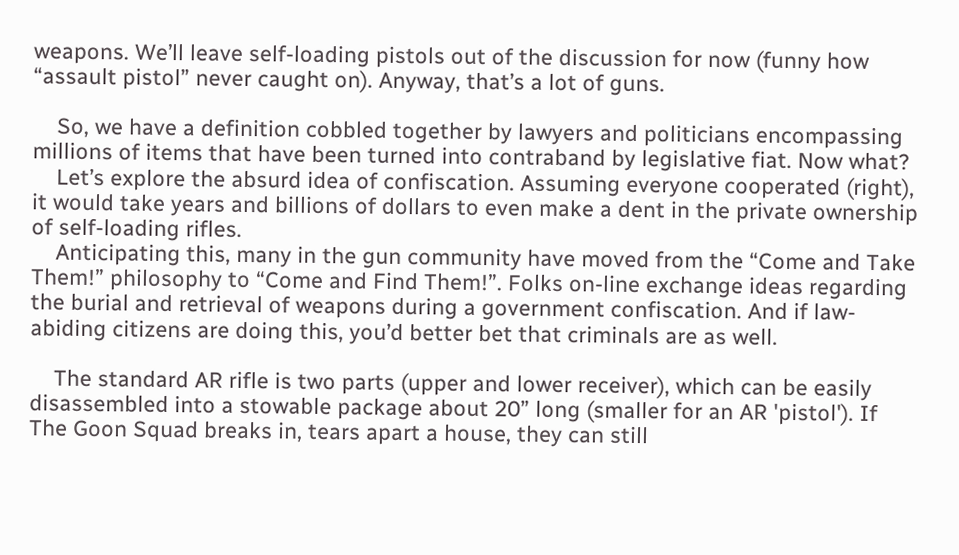weapons. We’ll leave self-loading pistols out of the discussion for now (funny how “assault pistol” never caught on). Anyway, that’s a lot of guns.

    So, we have a definition cobbled together by lawyers and politicians encompassing millions of items that have been turned into contraband by legislative fiat. Now what?
    Let’s explore the absurd idea of confiscation. Assuming everyone cooperated (right), it would take years and billions of dollars to even make a dent in the private ownership of self-loading rifles.
    Anticipating this, many in the gun community have moved from the “Come and Take Them!” philosophy to “Come and Find Them!”. Folks on-line exchange ideas regarding the burial and retrieval of weapons during a government confiscation. And if law-abiding citizens are doing this, you’d better bet that criminals are as well.

    The standard AR rifle is two parts (upper and lower receiver), which can be easily disassembled into a stowable package about 20” long (smaller for an AR 'pistol'). If The Goon Squad breaks in, tears apart a house, they can still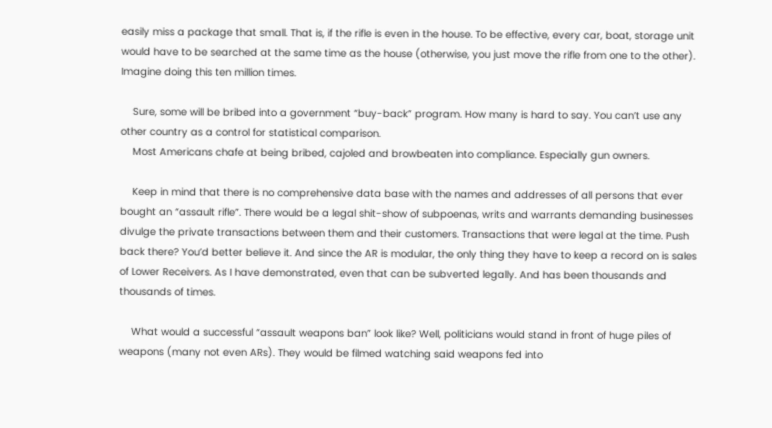easily miss a package that small. That is, if the rifle is even in the house. To be effective, every car, boat, storage unit would have to be searched at the same time as the house (otherwise, you just move the rifle from one to the other). Imagine doing this ten million times.

    Sure, some will be bribed into a government “buy-back” program. How many is hard to say. You can’t use any other country as a control for statistical comparison.
    Most Americans chafe at being bribed, cajoled and browbeaten into compliance. Especially gun owners.

    Keep in mind that there is no comprehensive data base with the names and addresses of all persons that ever bought an “assault rifle”. There would be a legal shit-show of subpoenas, writs and warrants demanding businesses divulge the private transactions between them and their customers. Transactions that were legal at the time. Push back there? You’d better believe it. And since the AR is modular, the only thing they have to keep a record on is sales of Lower Receivers. As I have demonstrated, even that can be subverted legally. And has been thousands and thousands of times.

    What would a successful “assault weapons ban” look like? Well, politicians would stand in front of huge piles of weapons (many not even ARs). They would be filmed watching said weapons fed into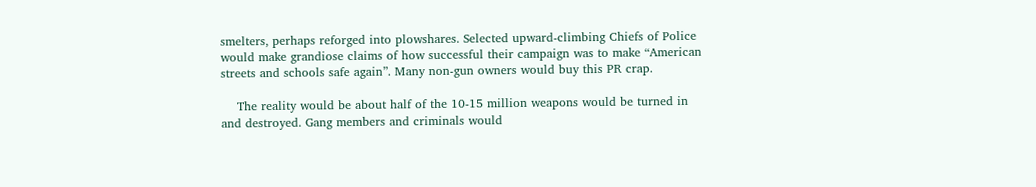smelters, perhaps reforged into plowshares. Selected upward-climbing Chiefs of Police would make grandiose claims of how successful their campaign was to make “American streets and schools safe again”. Many non-gun owners would buy this PR crap.

    The reality would be about half of the 10-15 million weapons would be turned in and destroyed. Gang members and criminals would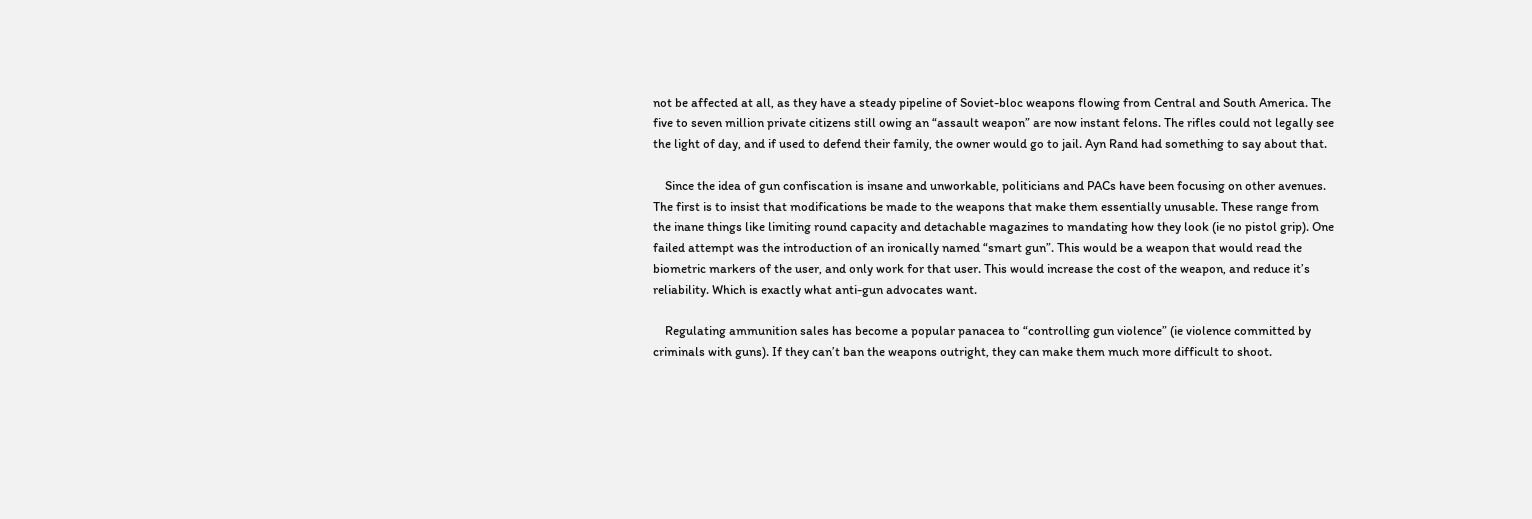not be affected at all, as they have a steady pipeline of Soviet-bloc weapons flowing from Central and South America. The five to seven million private citizens still owing an “assault weapon” are now instant felons. The rifles could not legally see the light of day, and if used to defend their family, the owner would go to jail. Ayn Rand had something to say about that.

    Since the idea of gun confiscation is insane and unworkable, politicians and PACs have been focusing on other avenues. The first is to insist that modifications be made to the weapons that make them essentially unusable. These range from the inane things like limiting round capacity and detachable magazines to mandating how they look (ie no pistol grip). One failed attempt was the introduction of an ironically named “smart gun”. This would be a weapon that would read the biometric markers of the user, and only work for that user. This would increase the cost of the weapon, and reduce it’s reliability. Which is exactly what anti-gun advocates want.

    Regulating ammunition sales has become a popular panacea to “controlling gun violence” (ie violence committed by criminals with guns). If they can’t ban the weapons outright, they can make them much more difficult to shoot.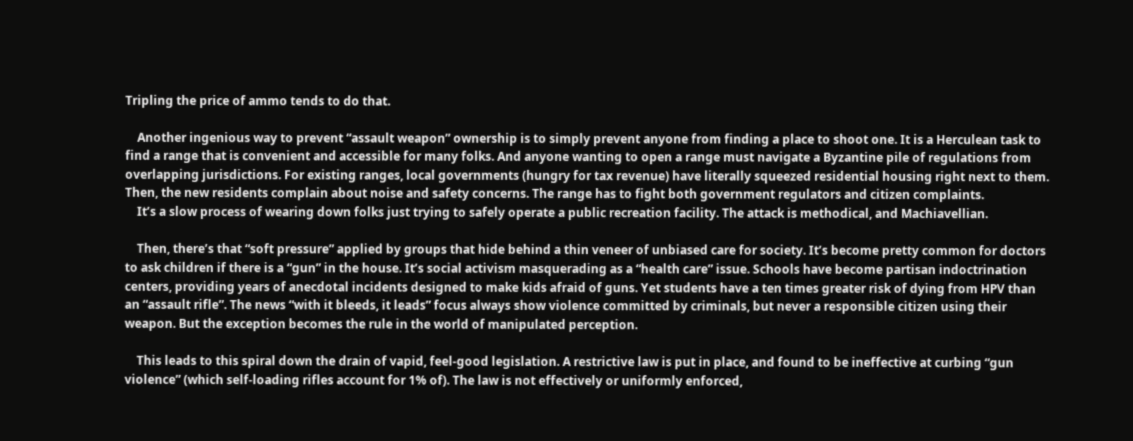Tripling the price of ammo tends to do that.

    Another ingenious way to prevent “assault weapon” ownership is to simply prevent anyone from finding a place to shoot one. It is a Herculean task to find a range that is convenient and accessible for many folks. And anyone wanting to open a range must navigate a Byzantine pile of regulations from overlapping jurisdictions. For existing ranges, local governments (hungry for tax revenue) have literally squeezed residential housing right next to them. Then, the new residents complain about noise and safety concerns. The range has to fight both government regulators and citizen complaints.
    It’s a slow process of wearing down folks just trying to safely operate a public recreation facility. The attack is methodical, and Machiavellian.

    Then, there’s that “soft pressure” applied by groups that hide behind a thin veneer of unbiased care for society. It’s become pretty common for doctors to ask children if there is a “gun” in the house. It’s social activism masquerading as a “health care” issue. Schools have become partisan indoctrination centers, providing years of anecdotal incidents designed to make kids afraid of guns. Yet students have a ten times greater risk of dying from HPV than an “assault rifle”. The news “with it bleeds, it leads” focus always show violence committed by criminals, but never a responsible citizen using their weapon. But the exception becomes the rule in the world of manipulated perception.

    This leads to this spiral down the drain of vapid, feel-good legislation. A restrictive law is put in place, and found to be ineffective at curbing “gun violence” (which self-loading rifles account for 1% of). The law is not effectively or uniformly enforced,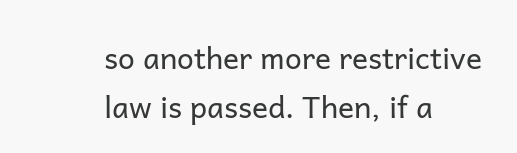so another more restrictive law is passed. Then, if a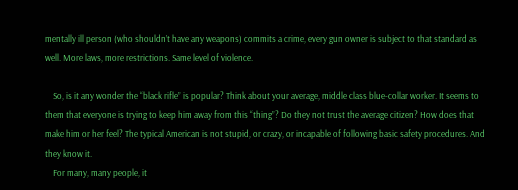mentally ill person (who shouldn’t have any weapons) commits a crime, every gun owner is subject to that standard as well. More laws, more restrictions. Same level of violence.

    So, is it any wonder the “black rifle” is popular? Think about your average, middle class blue-collar worker. It seems to them that everyone is trying to keep him away from this “thing”? Do they not trust the average citizen? How does that make him or her feel? The typical American is not stupid, or crazy, or incapable of following basic safety procedures. And they know it.
    For many, many people, it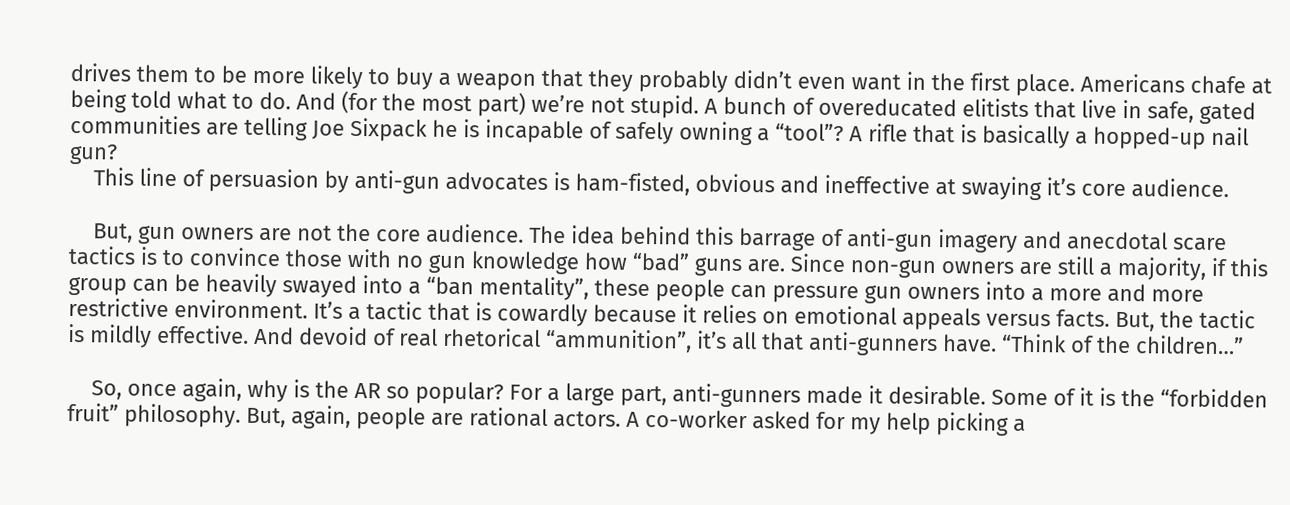drives them to be more likely to buy a weapon that they probably didn’t even want in the first place. Americans chafe at being told what to do. And (for the most part) we’re not stupid. A bunch of overeducated elitists that live in safe, gated communities are telling Joe Sixpack he is incapable of safely owning a “tool”? A rifle that is basically a hopped-up nail gun?
    This line of persuasion by anti-gun advocates is ham-fisted, obvious and ineffective at swaying it’s core audience.

    But, gun owners are not the core audience. The idea behind this barrage of anti-gun imagery and anecdotal scare tactics is to convince those with no gun knowledge how “bad” guns are. Since non-gun owners are still a majority, if this group can be heavily swayed into a “ban mentality”, these people can pressure gun owners into a more and more restrictive environment. It’s a tactic that is cowardly because it relies on emotional appeals versus facts. But, the tactic is mildly effective. And devoid of real rhetorical “ammunition”, it’s all that anti-gunners have. “Think of the children…”

    So, once again, why is the AR so popular? For a large part, anti-gunners made it desirable. Some of it is the “forbidden fruit” philosophy. But, again, people are rational actors. A co-worker asked for my help picking a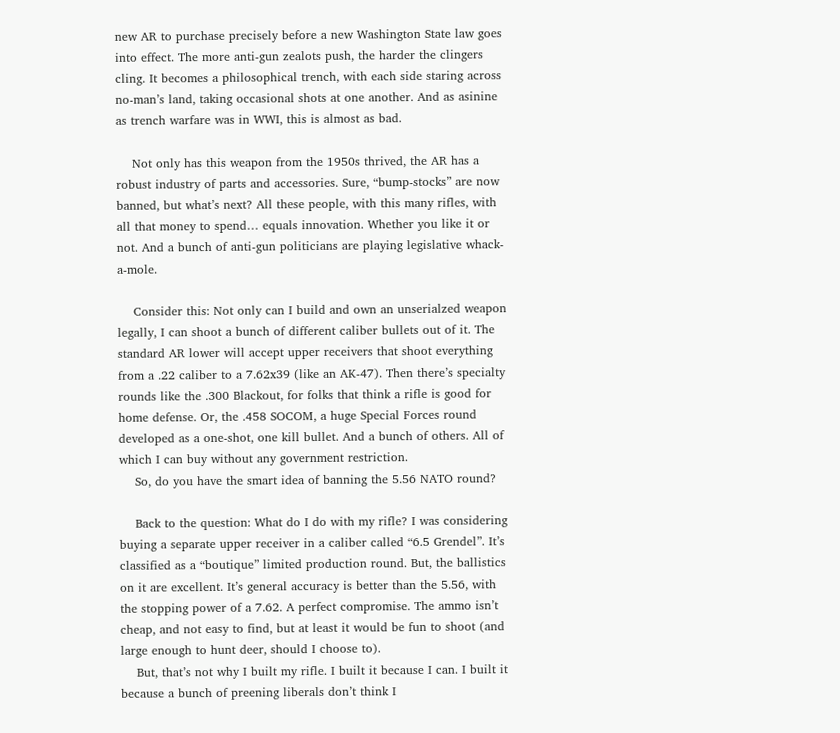new AR to purchase precisely before a new Washington State law goes into effect. The more anti-gun zealots push, the harder the clingers cling. It becomes a philosophical trench, with each side staring across no-man’s land, taking occasional shots at one another. And as asinine as trench warfare was in WWI, this is almost as bad.

    Not only has this weapon from the 1950s thrived, the AR has a robust industry of parts and accessories. Sure, “bump-stocks” are now banned, but what’s next? All these people, with this many rifles, with all that money to spend… equals innovation. Whether you like it or not. And a bunch of anti-gun politicians are playing legislative whack-a-mole.

    Consider this: Not only can I build and own an unserialzed weapon legally, I can shoot a bunch of different caliber bullets out of it. The standard AR lower will accept upper receivers that shoot everything from a .22 caliber to a 7.62x39 (like an AK-47). Then there’s specialty rounds like the .300 Blackout, for folks that think a rifle is good for home defense. Or, the .458 SOCOM, a huge Special Forces round developed as a one-shot, one kill bullet. And a bunch of others. All of which I can buy without any government restriction.
    So, do you have the smart idea of banning the 5.56 NATO round?

    Back to the question: What do I do with my rifle? I was considering buying a separate upper receiver in a caliber called “6.5 Grendel”. It’s classified as a “boutique” limited production round. But, the ballistics on it are excellent. It’s general accuracy is better than the 5.56, with the stopping power of a 7.62. A perfect compromise. The ammo isn’t cheap, and not easy to find, but at least it would be fun to shoot (and large enough to hunt deer, should I choose to).
    But, that’s not why I built my rifle. I built it because I can. I built it because a bunch of preening liberals don’t think I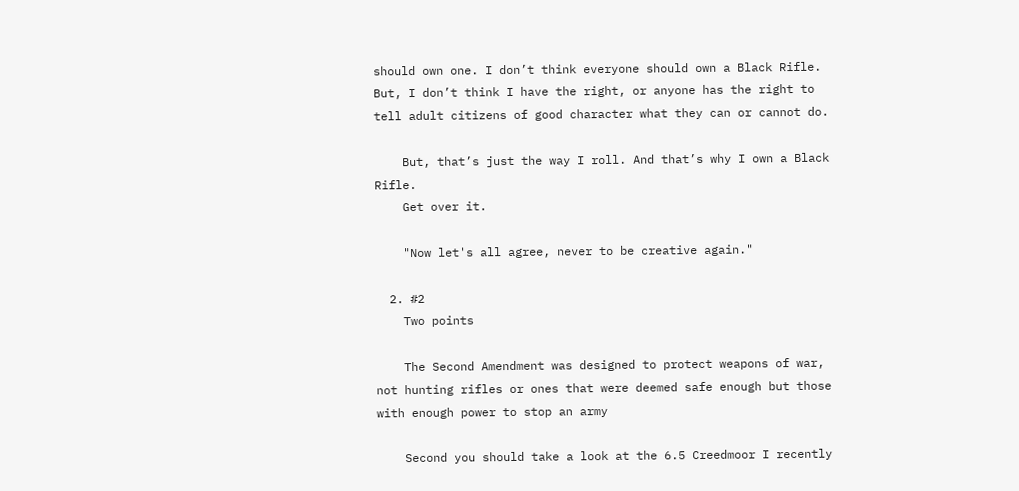should own one. I don’t think everyone should own a Black Rifle. But, I don’t think I have the right, or anyone has the right to tell adult citizens of good character what they can or cannot do.

    But, that’s just the way I roll. And that’s why I own a Black Rifle.
    Get over it.

    "Now let's all agree, never to be creative again."

  2. #2
    Two points

    The Second Amendment was designed to protect weapons of war, not hunting rifles or ones that were deemed safe enough but those with enough power to stop an army

    Second you should take a look at the 6.5 Creedmoor I recently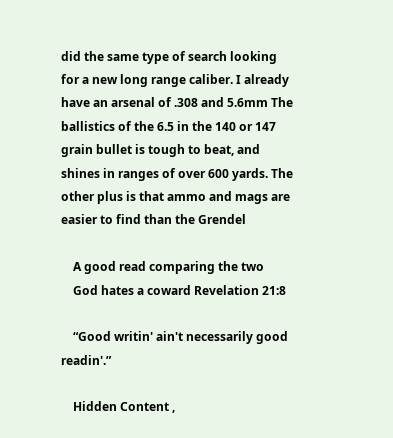did the same type of search looking for a new long range caliber. I already have an arsenal of .308 and 5.6mm The ballistics of the 6.5 in the 140 or 147 grain bullet is tough to beat, and shines in ranges of over 600 yards. The other plus is that ammo and mags are easier to find than the Grendel

    A good read comparing the two
    God hates a coward Revelation 21:8

    “Good writin' ain't necessarily good readin'.”

    Hidden Content ,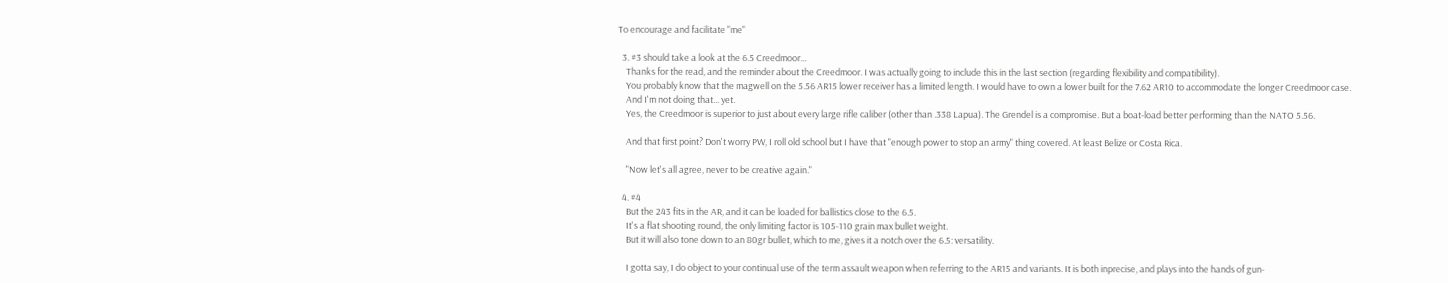To encourage and facilitate "me"

  3. #3 should take a look at the 6.5 Creedmoor...
    Thanks for the read, and the reminder about the Creedmoor. I was actually going to include this in the last section (regarding flexibility and compatibility).
    You probably know that the magwell on the 5.56 AR15 lower receiver has a limited length. I would have to own a lower built for the 7.62 AR10 to accommodate the longer Creedmoor case.
    And I'm not doing that... yet.
    Yes, the Creedmoor is superior to just about every large rifle caliber (other than .338 Lapua). The Grendel is a compromise. But a boat-load better performing than the NATO 5.56.

    And that first point? Don't worry PW, I roll old school but I have that "enough power to stop an army" thing covered. At least Belize or Costa Rica.

    "Now let's all agree, never to be creative again."

  4. #4
    But the 243 fits in the AR, and it can be loaded for ballistics close to the 6.5.
    It's a flat shooting round, the only limiting factor is 105-110 grain max bullet weight.
    But it will also tone down to an 80gr bullet, which to me, gives it a notch over the 6.5: versatility.

    I gotta say, I do object to your continual use of the term assault weapon when referring to the AR15 and variants. It is both inprecise, and plays into the hands of gun-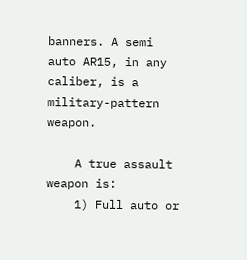banners. A semi auto AR15, in any caliber, is a military-pattern weapon.

    A true assault weapon is:
    1) Full auto or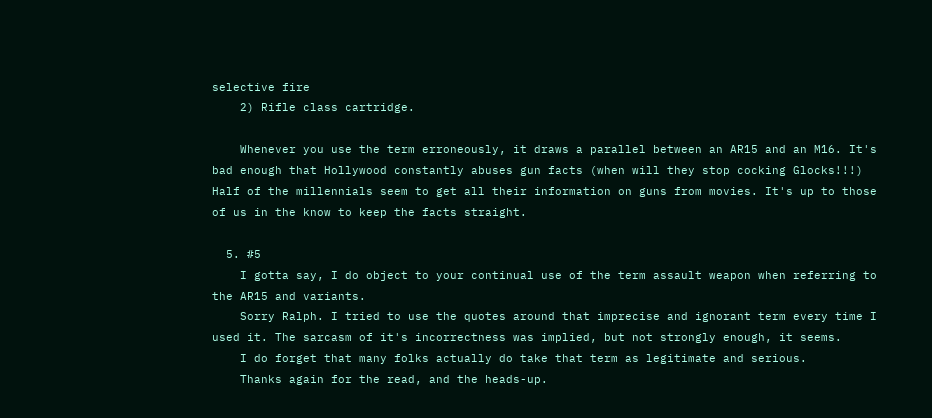selective fire
    2) Rifle class cartridge.

    Whenever you use the term erroneously, it draws a parallel between an AR15 and an M16. It's bad enough that Hollywood constantly abuses gun facts (when will they stop cocking Glocks!!!) Half of the millennials seem to get all their information on guns from movies. It's up to those of us in the know to keep the facts straight.

  5. #5
    I gotta say, I do object to your continual use of the term assault weapon when referring to the AR15 and variants.
    Sorry Ralph. I tried to use the quotes around that imprecise and ignorant term every time I used it. The sarcasm of it's incorrectness was implied, but not strongly enough, it seems.
    I do forget that many folks actually do take that term as legitimate and serious.
    Thanks again for the read, and the heads-up.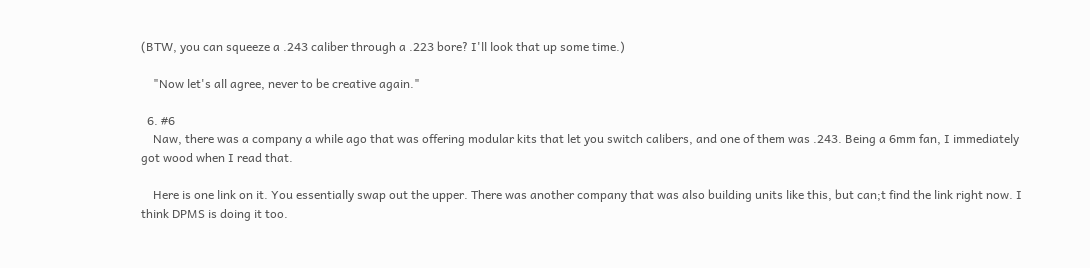(BTW, you can squeeze a .243 caliber through a .223 bore? I'll look that up some time.)

    "Now let's all agree, never to be creative again."

  6. #6
    Naw, there was a company a while ago that was offering modular kits that let you switch calibers, and one of them was .243. Being a 6mm fan, I immediately got wood when I read that.

    Here is one link on it. You essentially swap out the upper. There was another company that was also building units like this, but can;t find the link right now. I think DPMS is doing it too.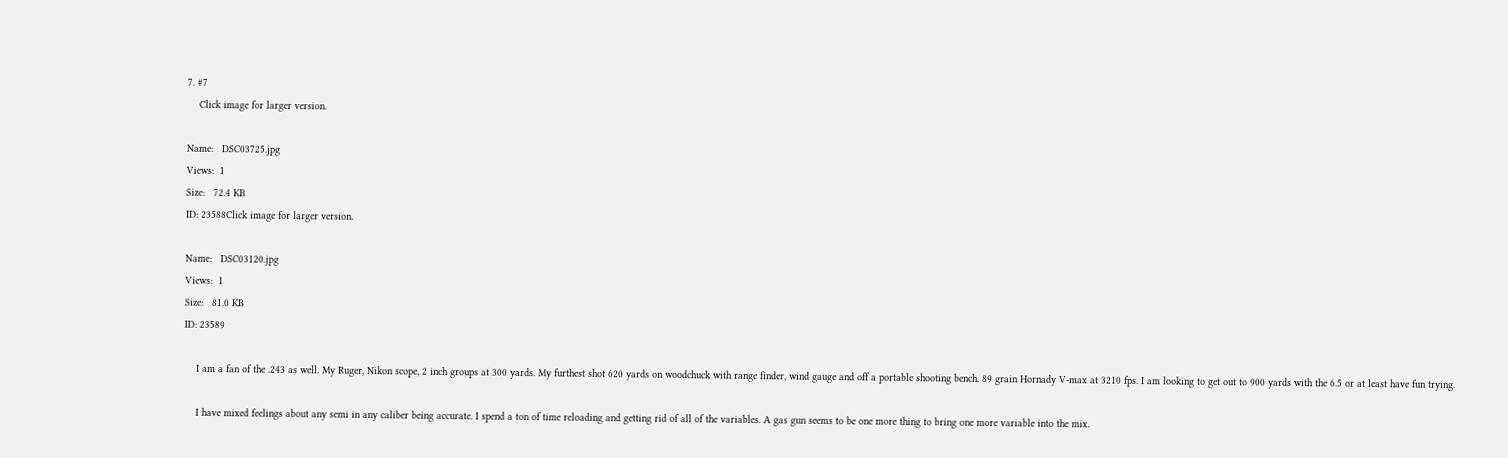7. #7
    Click image for larger version.

Name:   DSC03725.jpg
Views:  1
Size:   72.4 KB
ID: 23588Click image for larger version.

Name:   DSC03120.jpg
Views:  1
Size:   81.0 KB
ID: 23589

    I am a fan of the .243 as well. My Ruger, Nikon scope, 2 inch groups at 300 yards. My furthest shot 620 yards on woodchuck with range finder, wind gauge and off a portable shooting bench. 89 grain Hornady V-max at 3210 fps. I am looking to get out to 900 yards with the 6.5 or at least have fun trying.

    I have mixed feelings about any semi in any caliber being accurate. I spend a ton of time reloading and getting rid of all of the variables. A gas gun seems to be one more thing to bring one more variable into the mix.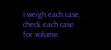I weigh each case, check each case for volume.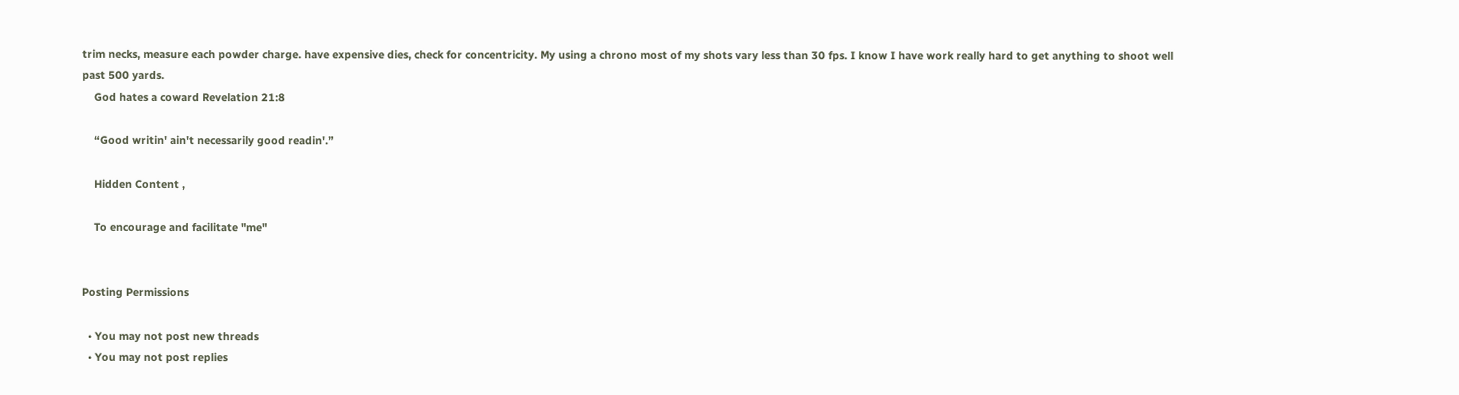trim necks, measure each powder charge. have expensive dies, check for concentricity. My using a chrono most of my shots vary less than 30 fps. I know I have work really hard to get anything to shoot well past 500 yards.
    God hates a coward Revelation 21:8

    “Good writin' ain't necessarily good readin'.”

    Hidden Content ,

    To encourage and facilitate "me"


Posting Permissions

  • You may not post new threads
  • You may not post replies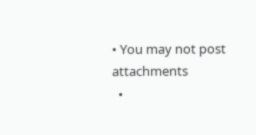• You may not post attachments
  •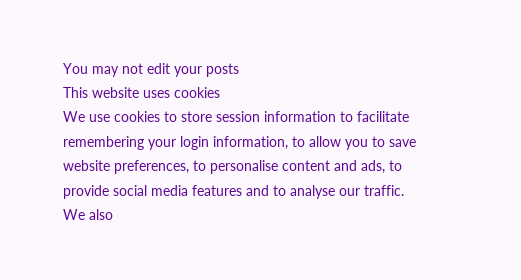You may not edit your posts
This website uses cookies
We use cookies to store session information to facilitate remembering your login information, to allow you to save website preferences, to personalise content and ads, to provide social media features and to analyse our traffic. We also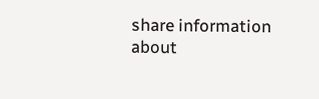share information about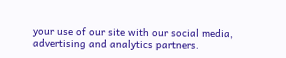your use of our site with our social media, advertising and analytics partners.